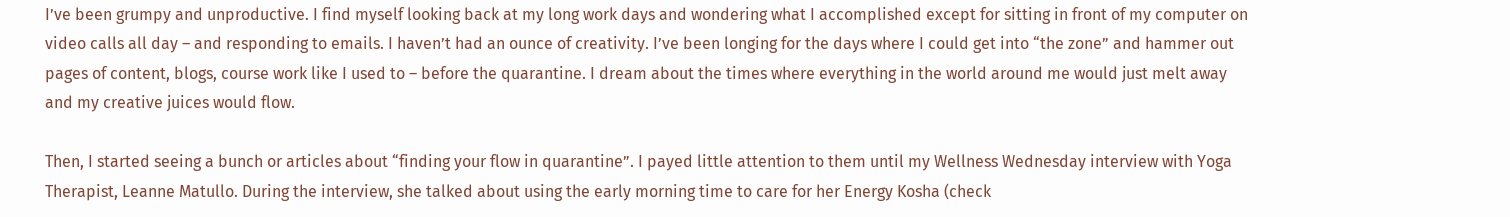I’ve been grumpy and unproductive. I find myself looking back at my long work days and wondering what I accomplished except for sitting in front of my computer on video calls all day – and responding to emails. I haven’t had an ounce of creativity. I’ve been longing for the days where I could get into “the zone” and hammer out pages of content, blogs, course work like I used to – before the quarantine. I dream about the times where everything in the world around me would just melt away and my creative juices would flow.

Then, I started seeing a bunch or articles about “finding your flow in quarantine”. I payed little attention to them until my Wellness Wednesday interview with Yoga Therapist, Leanne Matullo. During the interview, she talked about using the early morning time to care for her Energy Kosha (check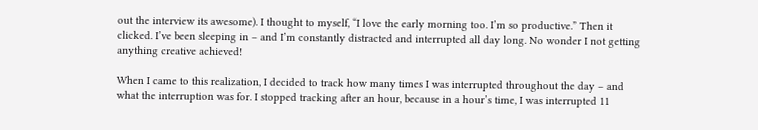out the interview its awesome). I thought to myself, “I love the early morning too. I’m so productive.” Then it clicked. I’ve been sleeping in – and I’m constantly distracted and interrupted all day long. No wonder I not getting anything creative achieved!

When I came to this realization, I decided to track how many times I was interrupted throughout the day – and what the interruption was for. I stopped tracking after an hour, because in a hour’s time, I was interrupted 11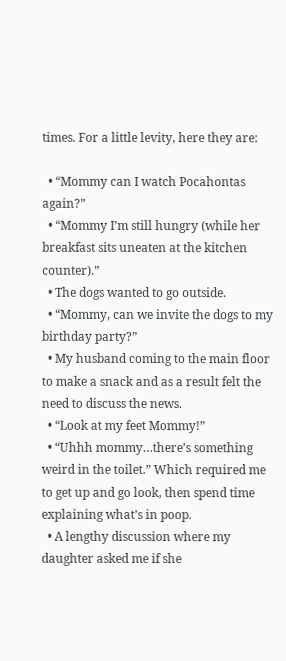times. For a little levity, here they are:

  • “Mommy can I watch Pocahontas again?”
  • “Mommy I’m still hungry (while her breakfast sits uneaten at the kitchen counter).”
  • The dogs wanted to go outside.
  • “Mommy, can we invite the dogs to my birthday party?”
  • My husband coming to the main floor to make a snack and as a result felt the need to discuss the news.
  • “Look at my feet Mommy!”
  • “Uhhh mommy…there’s something weird in the toilet.” Which required me to get up and go look, then spend time explaining what’s in poop.
  • A lengthy discussion where my daughter asked me if she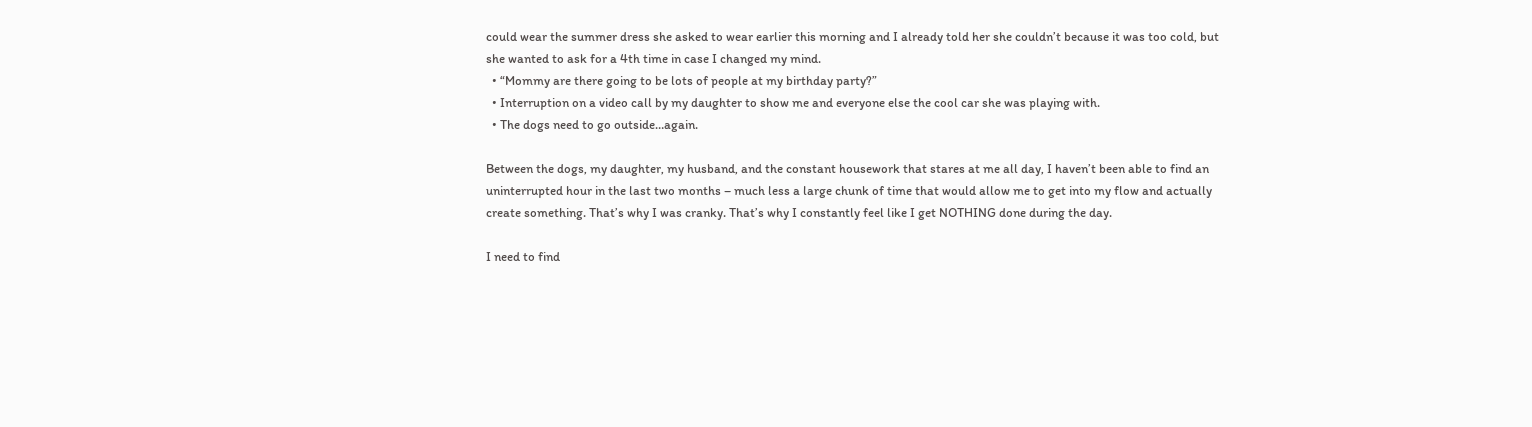could wear the summer dress she asked to wear earlier this morning and I already told her she couldn’t because it was too cold, but she wanted to ask for a 4th time in case I changed my mind.
  • “Mommy are there going to be lots of people at my birthday party?”
  • Interruption on a video call by my daughter to show me and everyone else the cool car she was playing with.
  • The dogs need to go outside…again.

Between the dogs, my daughter, my husband, and the constant housework that stares at me all day, I haven’t been able to find an uninterrupted hour in the last two months – much less a large chunk of time that would allow me to get into my flow and actually create something. That’s why I was cranky. That’s why I constantly feel like I get NOTHING done during the day.

I need to find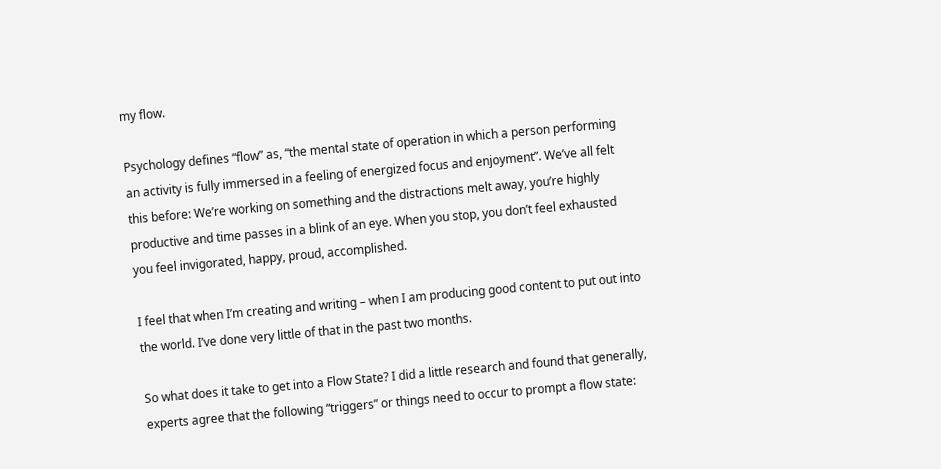my flow.

Psychology defines “flow” as, “the mental state of operation in which a person performing an activity is fully immersed in a feeling of energized focus and enjoyment”. We’ve all felt this before: We’re working on something and the distractions melt away, you’re highly productive and time passes in a blink of an eye. When you stop, you don’t feel exhausted you feel invigorated, happy, proud, accomplished.

I feel that when I’m creating and writing – when I am producing good content to put out into the world. I’ve done very little of that in the past two months.

So what does it take to get into a Flow State? I did a little research and found that generally, experts agree that the following “triggers” or things need to occur to prompt a flow state: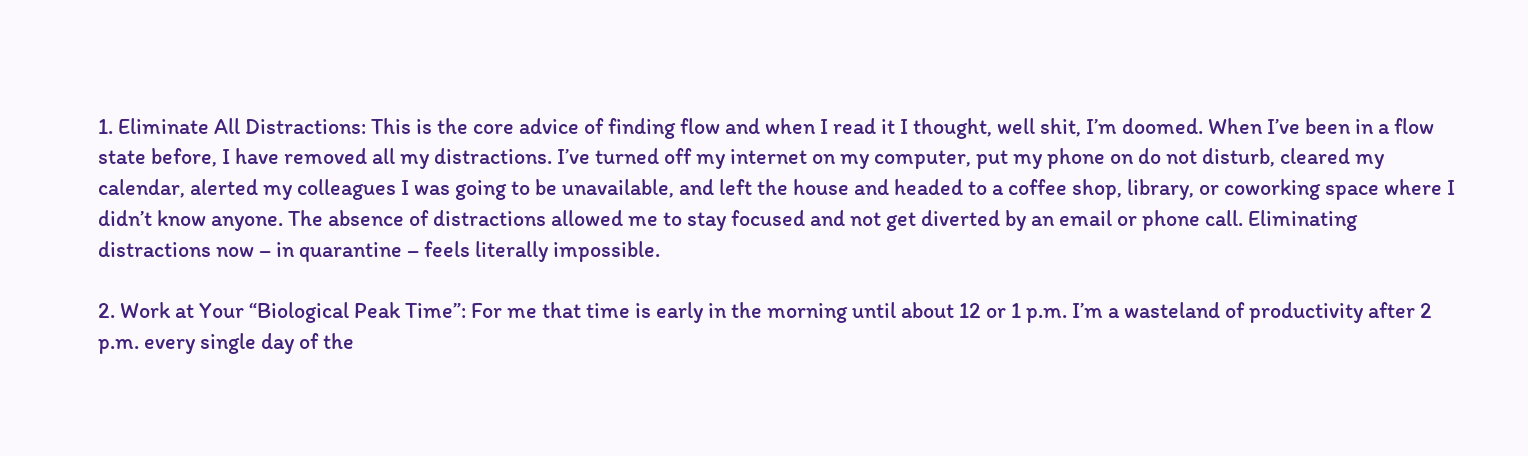1. Eliminate All Distractions: This is the core advice of finding flow and when I read it I thought, well shit, I’m doomed. When I’ve been in a flow state before, I have removed all my distractions. I’ve turned off my internet on my computer, put my phone on do not disturb, cleared my calendar, alerted my colleagues I was going to be unavailable, and left the house and headed to a coffee shop, library, or coworking space where I didn’t know anyone. The absence of distractions allowed me to stay focused and not get diverted by an email or phone call. Eliminating distractions now – in quarantine – feels literally impossible.

2. Work at Your “Biological Peak Time”: For me that time is early in the morning until about 12 or 1 p.m. I’m a wasteland of productivity after 2 p.m. every single day of the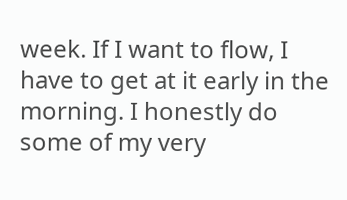week. If I want to flow, I have to get at it early in the morning. I honestly do some of my very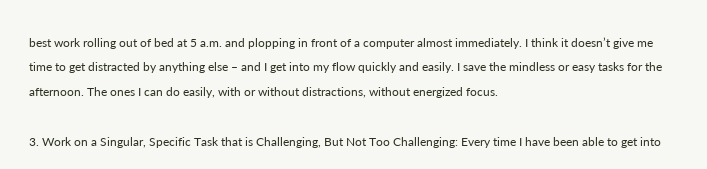best work rolling out of bed at 5 a.m. and plopping in front of a computer almost immediately. I think it doesn’t give me time to get distracted by anything else – and I get into my flow quickly and easily. I save the mindless or easy tasks for the afternoon. The ones I can do easily, with or without distractions, without energized focus.

3. Work on a Singular, Specific Task that is Challenging, But Not Too Challenging: Every time I have been able to get into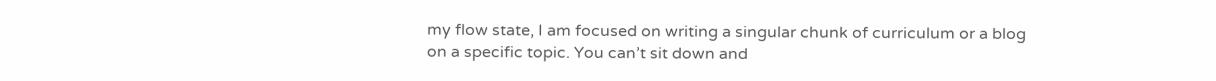my flow state, I am focused on writing a singular chunk of curriculum or a blog on a specific topic. You can’t sit down and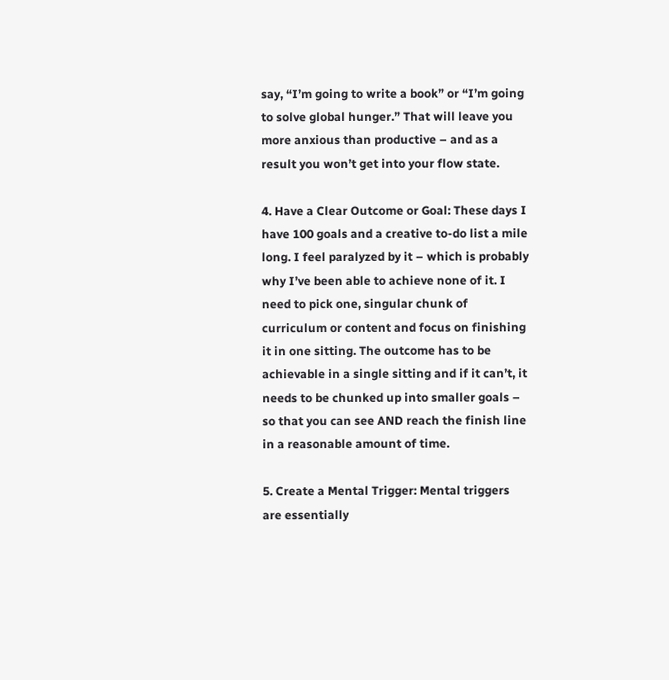say, “I’m going to write a book” or “I’m going to solve global hunger.” That will leave you more anxious than productive – and as a result you won’t get into your flow state.

4. Have a Clear Outcome or Goal: These days I have 100 goals and a creative to-do list a mile long. I feel paralyzed by it – which is probably why I’ve been able to achieve none of it. I need to pick one, singular chunk of curriculum or content and focus on finishing it in one sitting. The outcome has to be achievable in a single sitting and if it can’t, it needs to be chunked up into smaller goals – so that you can see AND reach the finish line in a reasonable amount of time.

5. Create a Mental Trigger: Mental triggers are essentially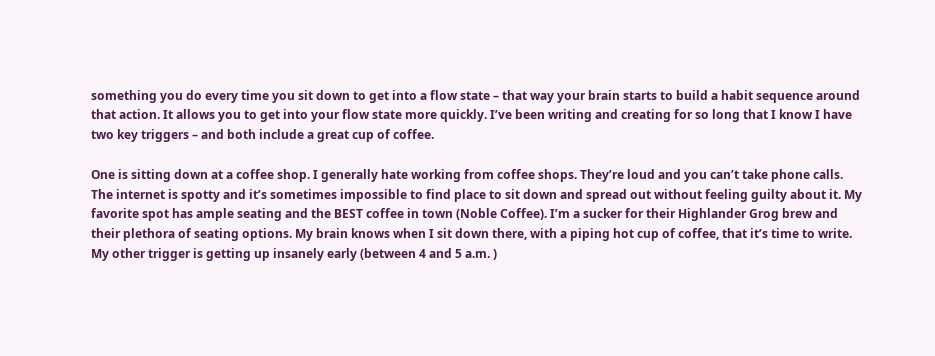something you do every time you sit down to get into a flow state – that way your brain starts to build a habit sequence around that action. It allows you to get into your flow state more quickly. I’ve been writing and creating for so long that I know I have two key triggers – and both include a great cup of coffee.

One is sitting down at a coffee shop. I generally hate working from coffee shops. They’re loud and you can’t take phone calls. The internet is spotty and it’s sometimes impossible to find place to sit down and spread out without feeling guilty about it. My favorite spot has ample seating and the BEST coffee in town (Noble Coffee). I’m a sucker for their Highlander Grog brew and their plethora of seating options. My brain knows when I sit down there, with a piping hot cup of coffee, that it’s time to write. My other trigger is getting up insanely early (between 4 and 5 a.m. )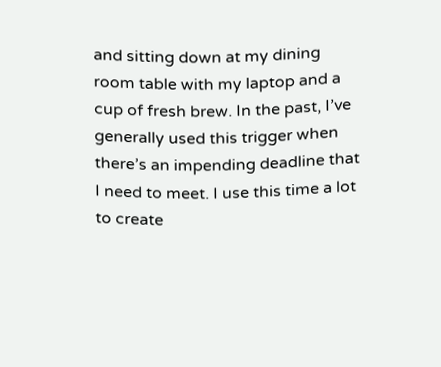and sitting down at my dining room table with my laptop and a cup of fresh brew. In the past, I’ve generally used this trigger when there’s an impending deadline that I need to meet. I use this time a lot to create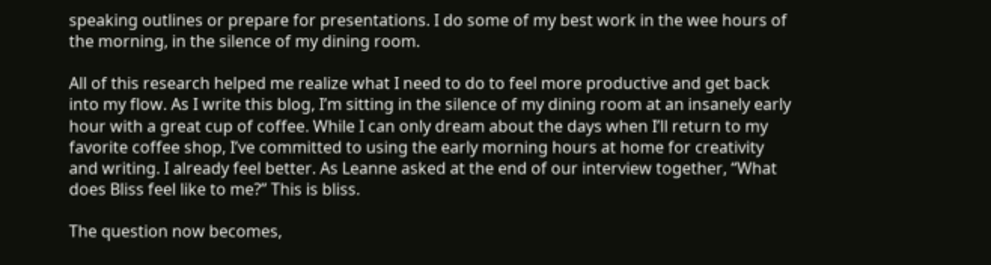speaking outlines or prepare for presentations. I do some of my best work in the wee hours of the morning, in the silence of my dining room.

All of this research helped me realize what I need to do to feel more productive and get back into my flow. As I write this blog, I’m sitting in the silence of my dining room at an insanely early hour with a great cup of coffee. While I can only dream about the days when I’ll return to my favorite coffee shop, I’ve committed to using the early morning hours at home for creativity and writing. I already feel better. As Leanne asked at the end of our interview together, “What does Bliss feel like to me?” This is bliss.

The question now becomes,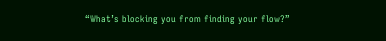“What’s blocking you from finding your flow?”